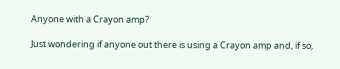Anyone with a Crayon amp?

Just wondering if anyone out there is using a Crayon amp and, if so,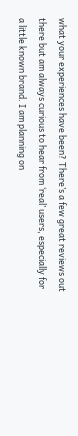what your experiences have been? There’s a few great reviews out there but am always curious to hear from ‘real’ users, especially for a little known brand. I am planning on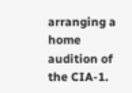arranging a home audition of the CIA-1.